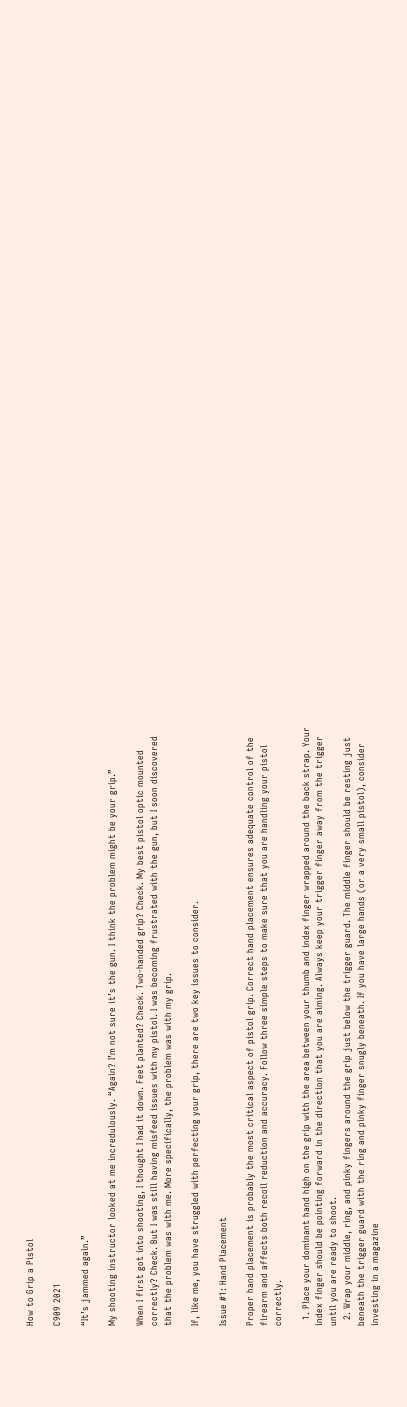How to Grip a Pistol

C909 2021

“It’s jammed again.”

My shooting instructor looked at me incredulously. “Again? I’m not sure it’s the gun. I think the problem might be your grip.”

When I first got into shooting, I thought I had it down. Feet planted? Check. Two-handed grip? Check. My best pistol optic mounted correctly? Check. But I was still having misfeed issues with my pistol. I was becoming frustrated with the gun, but I soon discovered that the problem was with me. More specifically, the problem was with my grip.

If, like me, you have struggled with perfecting your grip, there are two key issues to consider.

Issue #1: Hand Placement

Proper hand placement is probably the most critical aspect of pistol grip. Correct hand placement ensures adequate control of the firearm and affects both recoil reduction and accuracy. Follow three simple steps to make sure that you are handling your pistol correctly.

  1. Place your dominant hand high on the grip with the area between your thumb and index finger wrapped around the back strap. Your index finger should be pointing forward in the direction that you are aiming. Always keep your trigger finger away from the trigger until you are ready to shoot.
  2. Wrap your middle, ring, and pinky fingers around the grip just below the trigger guard. The middle finger should be resting just beneath the trigger guard with the ring and pinky finger snugly beneath. If you have large hands (or a very small pistol), consider investing in a magazine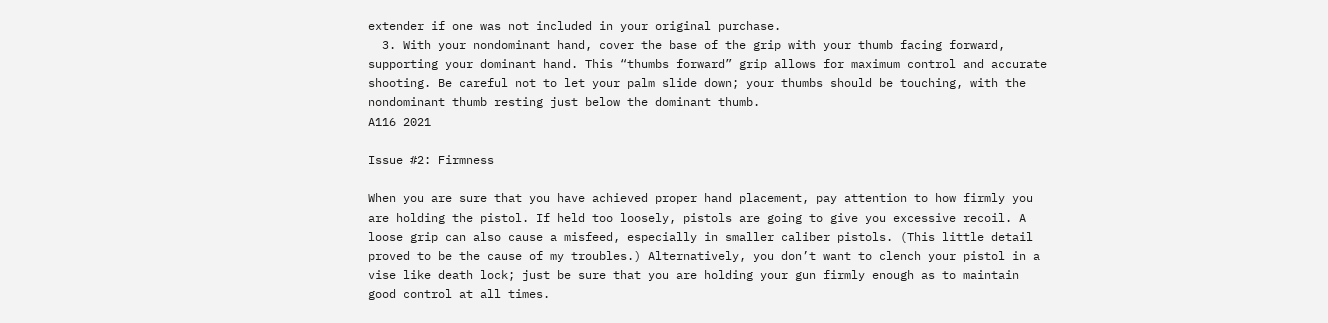extender if one was not included in your original purchase.
  3. With your nondominant hand, cover the base of the grip with your thumb facing forward, supporting your dominant hand. This “thumbs forward” grip allows for maximum control and accurate shooting. Be careful not to let your palm slide down; your thumbs should be touching, with the nondominant thumb resting just below the dominant thumb.
A116 2021

Issue #2: Firmness

When you are sure that you have achieved proper hand placement, pay attention to how firmly you are holding the pistol. If held too loosely, pistols are going to give you excessive recoil. A loose grip can also cause a misfeed, especially in smaller caliber pistols. (This little detail proved to be the cause of my troubles.) Alternatively, you don’t want to clench your pistol in a vise like death lock; just be sure that you are holding your gun firmly enough as to maintain good control at all times.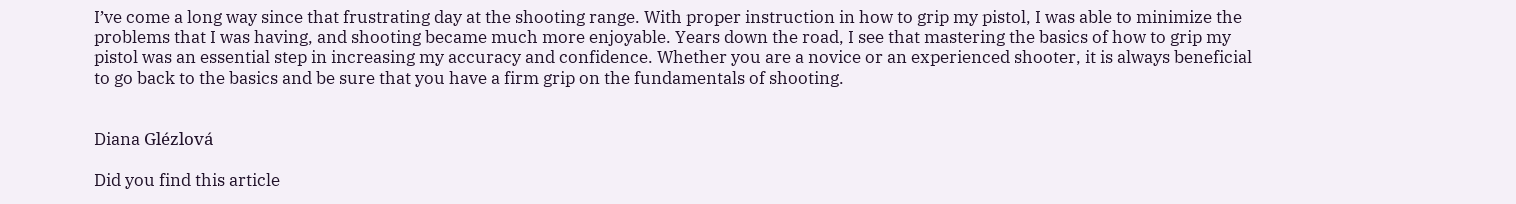I’ve come a long way since that frustrating day at the shooting range. With proper instruction in how to grip my pistol, I was able to minimize the problems that I was having, and shooting became much more enjoyable. Years down the road, I see that mastering the basics of how to grip my pistol was an essential step in increasing my accuracy and confidence. Whether you are a novice or an experienced shooter, it is always beneficial to go back to the basics and be sure that you have a firm grip on the fundamentals of shooting.


Diana Glézlová

Did you find this article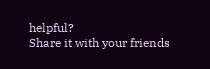helpful?
Share it with your friends